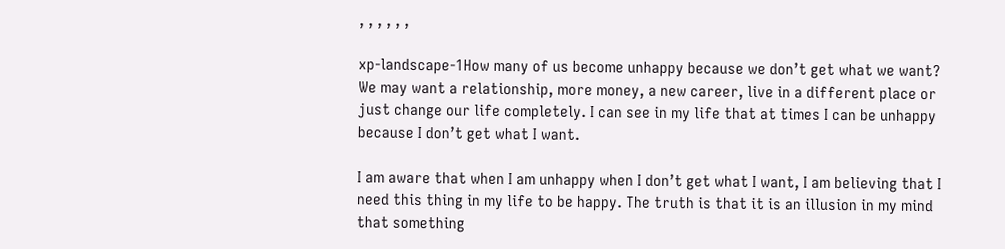, , , , , ,

xp-landscape-1How many of us become unhappy because we don’t get what we want? We may want a relationship, more money, a new career, live in a different place or just change our life completely. I can see in my life that at times I can be unhappy because I don’t get what I want.

I am aware that when I am unhappy when I don’t get what I want, I am believing that I need this thing in my life to be happy. The truth is that it is an illusion in my mind that something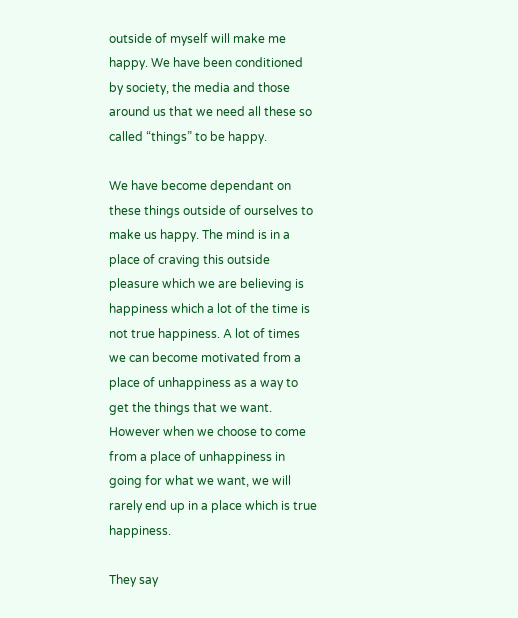outside of myself will make me happy. We have been conditioned by society, the media and those around us that we need all these so called “things” to be happy.

We have become dependant on these things outside of ourselves to make us happy. The mind is in a place of craving this outside pleasure which we are believing is happiness which a lot of the time is not true happiness. A lot of times we can become motivated from a place of unhappiness as a way to get the things that we want. However when we choose to come from a place of unhappiness in going for what we want, we will rarely end up in a place which is true happiness.

They say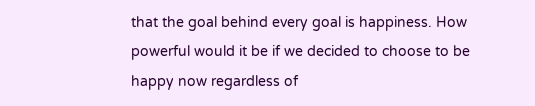that the goal behind every goal is happiness. How powerful would it be if we decided to choose to be happy now regardless of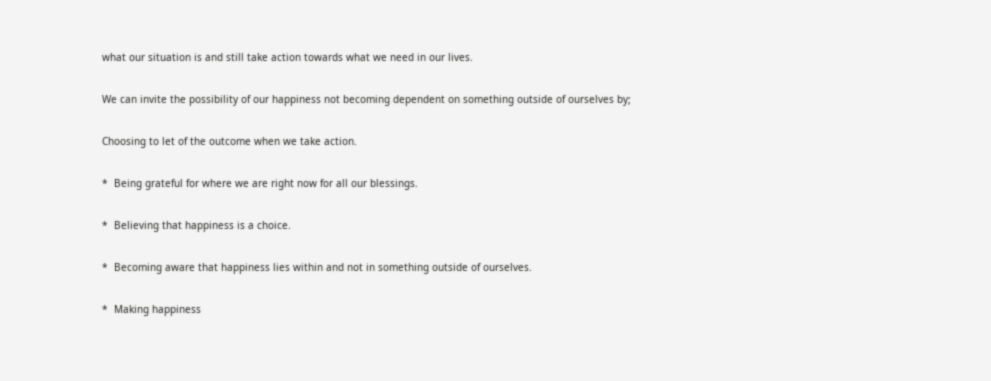what our situation is and still take action towards what we need in our lives.

We can invite the possibility of our happiness not becoming dependent on something outside of ourselves by;

Choosing to let of the outcome when we take action.

*  Being grateful for where we are right now for all our blessings.

*  Believing that happiness is a choice.

*  Becoming aware that happiness lies within and not in something outside of ourselves.

*  Making happiness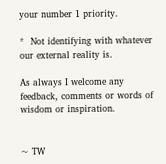your number 1 priority.

*  Not identifying with whatever our external reality is.

As always I welcome any feedback, comments or words of wisdom or inspiration.


~ TW